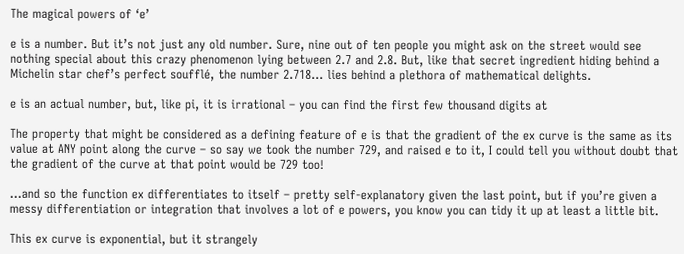The magical powers of ‘e’

e is a number. But it’s not just any old number. Sure, nine out of ten people you might ask on the street would see nothing special about this crazy phenomenon lying between 2.7 and 2.8. But, like that secret ingredient hiding behind a Michelin star chef’s perfect soufflé, the number 2.718… lies behind a plethora of mathematical delights.

e is an actual number, but, like pi, it is irrational – you can find the first few thousand digits at

The property that might be considered as a defining feature of e is that the gradient of the ex curve is the same as its value at ANY point along the curve – so say we took the number 729, and raised e to it, I could tell you without doubt that the gradient of the curve at that point would be 729 too!

…and so the function ex differentiates to itself – pretty self-explanatory given the last point, but if you’re given a messy differentiation or integration that involves a lot of e powers, you know you can tidy it up at least a little bit.

This ex curve is exponential, but it strangely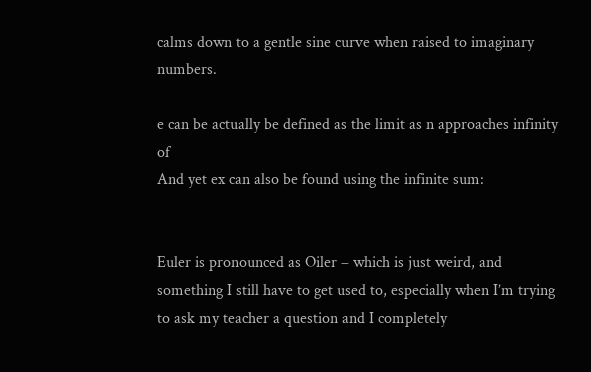calms down to a gentle sine curve when raised to imaginary numbers.

e can be actually be defined as the limit as n approaches infinity of
And yet ex can also be found using the infinite sum:


Euler is pronounced as Oiler – which is just weird, and something I still have to get used to, especially when I’m trying to ask my teacher a question and I completely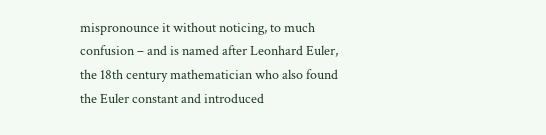mispronounce it without noticing, to much confusion – and is named after Leonhard Euler, the 18th century mathematician who also found the Euler constant and introduced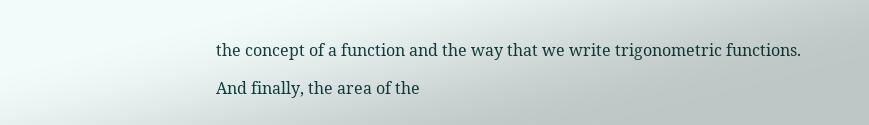the concept of a function and the way that we write trigonometric functions.

And finally, the area of the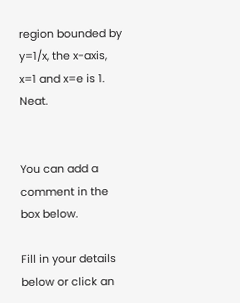region bounded by y=1/x, the x-axis, x=1 and x=e is 1. Neat.


You can add a comment in the box below.

Fill in your details below or click an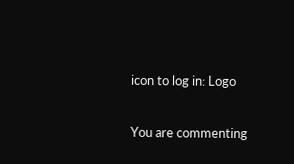icon to log in: Logo

You are commenting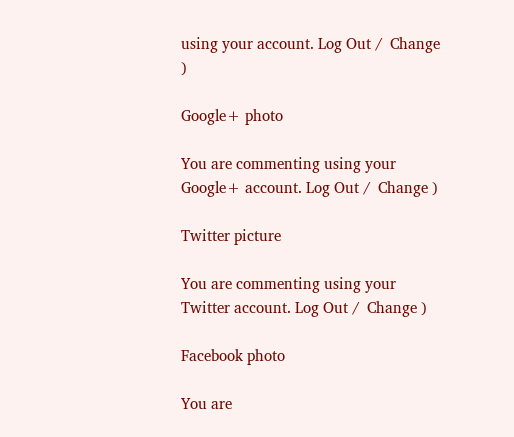using your account. Log Out /  Change )

Google+ photo

You are commenting using your Google+ account. Log Out /  Change )

Twitter picture

You are commenting using your Twitter account. Log Out /  Change )

Facebook photo

You are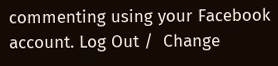commenting using your Facebook account. Log Out /  Change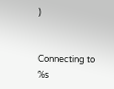)


Connecting to %s